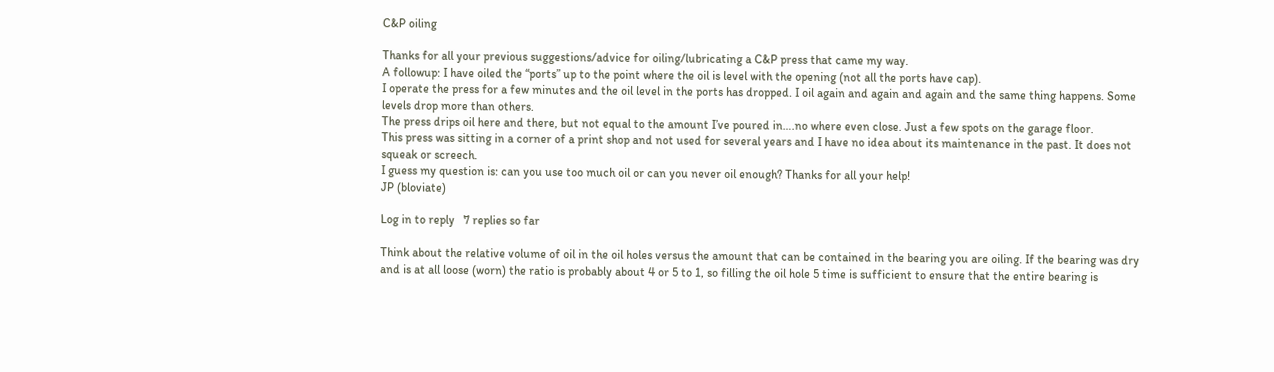C&P oiling

Thanks for all your previous suggestions/advice for oiling/lubricating a C&P press that came my way.
A followup: I have oiled the “ports” up to the point where the oil is level with the opening (not all the ports have cap).
I operate the press for a few minutes and the oil level in the ports has dropped. I oil again and again and again and the same thing happens. Some levels drop more than others.
The press drips oil here and there, but not equal to the amount I’ve poured in….no where even close. Just a few spots on the garage floor.
This press was sitting in a corner of a print shop and not used for several years and I have no idea about its maintenance in the past. It does not squeak or screech.
I guess my question is: can you use too much oil or can you never oil enough? Thanks for all your help!
JP (bloviate)

Log in to reply   7 replies so far

Think about the relative volume of oil in the oil holes versus the amount that can be contained in the bearing you are oiling. If the bearing was dry and is at all loose (worn) the ratio is probably about 4 or 5 to 1, so filling the oil hole 5 time is sufficient to ensure that the entire bearing is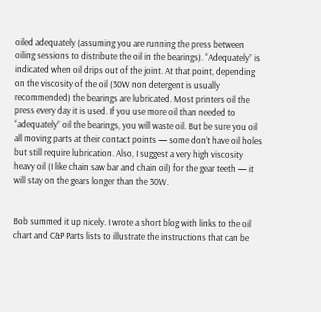oiled adequately (assuming you are running the press between oiling sessions to distribute the oil in the bearings). “Adequately” is indicated when oil drips out of the joint. At that point, depending on the viscosity of the oil (30W non detergent is usually recommended) the bearings are lubricated. Most printers oil the press every day it is used. If you use more oil than needed to “adequately” oil the bearings, you will waste oil. But be sure you oil all moving parts at their contact points — some don’t have oil holes but still require lubrication. Also, I suggest a very high viscosity heavy oil (I like chain saw bar and chain oil) for the gear teeth — it will stay on the gears longer than the 30W.


Bob summed it up nicely. I wrote a short blog with links to the oil chart and C&P Parts lists to illustrate the instructions that can be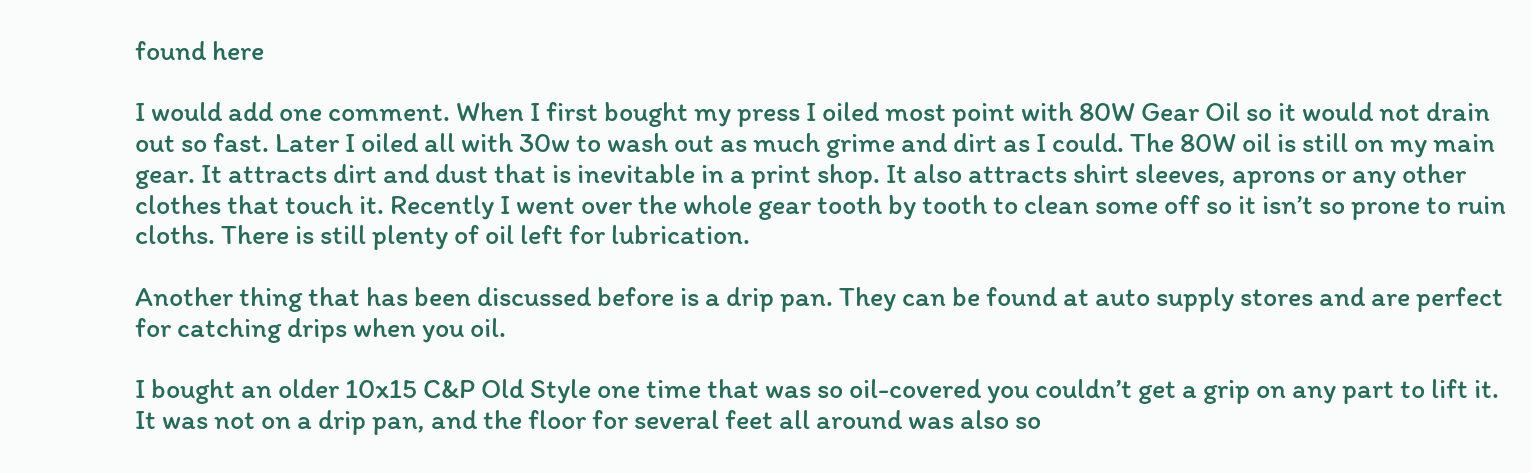found here

I would add one comment. When I first bought my press I oiled most point with 80W Gear Oil so it would not drain out so fast. Later I oiled all with 30w to wash out as much grime and dirt as I could. The 80W oil is still on my main gear. It attracts dirt and dust that is inevitable in a print shop. It also attracts shirt sleeves, aprons or any other clothes that touch it. Recently I went over the whole gear tooth by tooth to clean some off so it isn’t so prone to ruin cloths. There is still plenty of oil left for lubrication.

Another thing that has been discussed before is a drip pan. They can be found at auto supply stores and are perfect for catching drips when you oil.

I bought an older 10x15 C&P Old Style one time that was so oil-covered you couldn’t get a grip on any part to lift it. It was not on a drip pan, and the floor for several feet all around was also so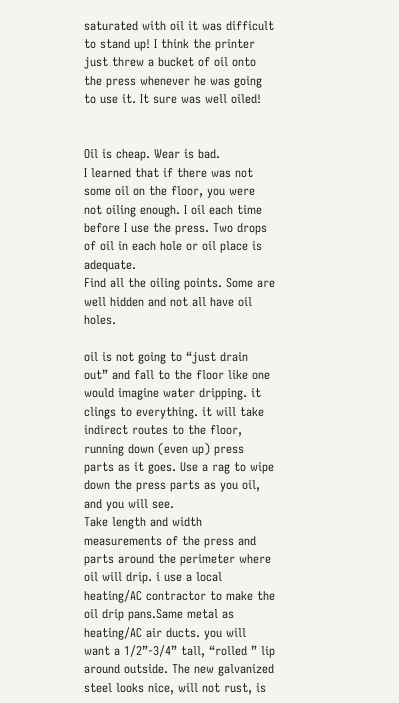saturated with oil it was difficult to stand up! I think the printer just threw a bucket of oil onto the press whenever he was going to use it. It sure was well oiled!


Oil is cheap. Wear is bad.
I learned that if there was not some oil on the floor, you were not oiling enough. I oil each time before I use the press. Two drops of oil in each hole or oil place is adequate.
Find all the oiling points. Some are well hidden and not all have oil holes.

oil is not going to “just drain out” and fall to the floor like one would imagine water dripping. it clings to everything. it will take indirect routes to the floor, running down (even up) press parts as it goes. Use a rag to wipe down the press parts as you oil, and you will see.
Take length and width measurements of the press and parts around the perimeter where oil will drip. i use a local heating/AC contractor to make the oil drip pans.Same metal as heating/AC air ducts. you will want a 1/2”-3/4” tall, “rolled ” lip around outside. The new galvanized steel looks nice, will not rust, is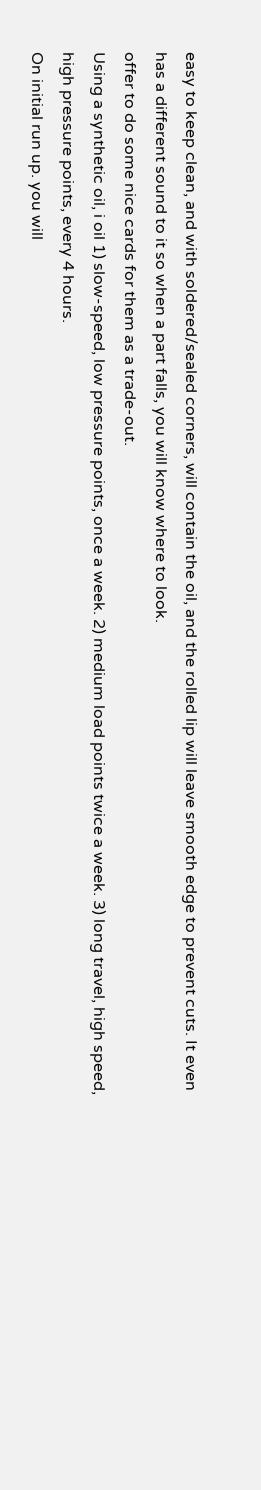easy to keep clean, and with soldered/sealed corners, will contain the oil, and the rolled lip will leave smooth edge to prevent cuts. It even has a different sound to it so when a part falls, you will know where to look.
offer to do some nice cards for them as a trade-out.
Using a synthetic oil, i oil 1) slow-speed, low pressure points, once a week. 2) medium load points twice a week. 3) long travel, high speed, high pressure points, every 4 hours.
On initial run up. you will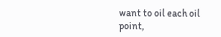want to oil each oil point,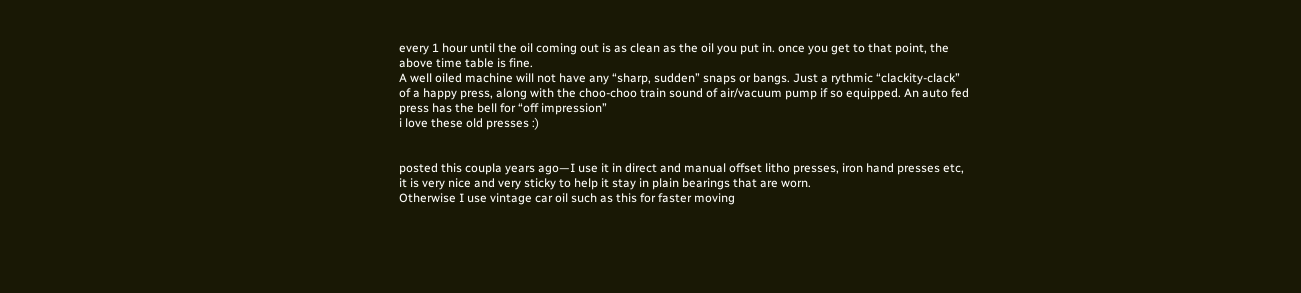every 1 hour until the oil coming out is as clean as the oil you put in. once you get to that point, the above time table is fine.
A well oiled machine will not have any “sharp, sudden” snaps or bangs. Just a rythmic “clackity-clack” of a happy press, along with the choo-choo train sound of air/vacuum pump if so equipped. An auto fed press has the bell for “off impression”
i love these old presses :)


posted this coupla years ago—I use it in direct and manual offset litho presses, iron hand presses etc, it is very nice and very sticky to help it stay in plain bearings that are worn.
Otherwise I use vintage car oil such as this for faster moving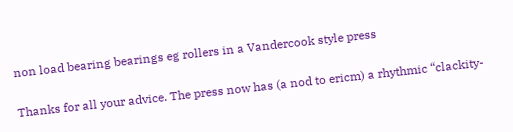non load bearing bearings eg rollers in a Vandercook style press

Thanks for all your advice. The press now has (a nod to ericm) a rhythmic “clackity-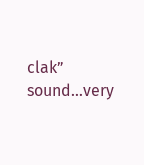clak” sound…very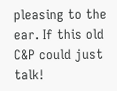pleasing to the ear. If this old C&P could just talk!